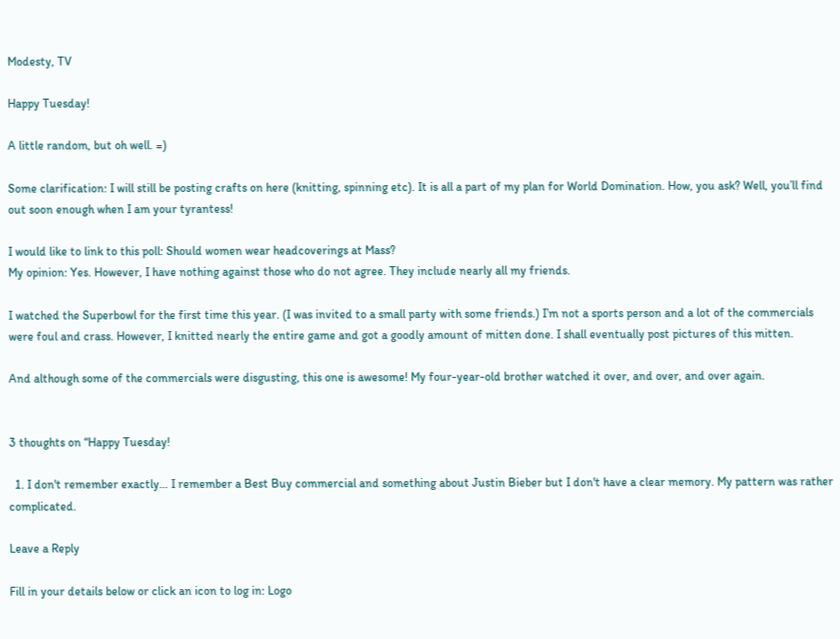Modesty, TV

Happy Tuesday!

A little random, but oh well. =)

Some clarification: I will still be posting crafts on here (knitting, spinning etc). It is all a part of my plan for World Domination. How, you ask? Well, you’ll find out soon enough when I am your tyrantess!

I would like to link to this poll: Should women wear headcoverings at Mass?
My opinion: Yes. However, I have nothing against those who do not agree. They include nearly all my friends.

I watched the Superbowl for the first time this year. (I was invited to a small party with some friends.) I’m not a sports person and a lot of the commercials were foul and crass. However, I knitted nearly the entire game and got a goodly amount of mitten done. I shall eventually post pictures of this mitten.

And although some of the commercials were disgusting, this one is awesome! My four-year-old brother watched it over, and over, and over again.


3 thoughts on “Happy Tuesday!

  1. I don't remember exactly… I remember a Best Buy commercial and something about Justin Bieber but I don't have a clear memory. My pattern was rather complicated.

Leave a Reply

Fill in your details below or click an icon to log in: Logo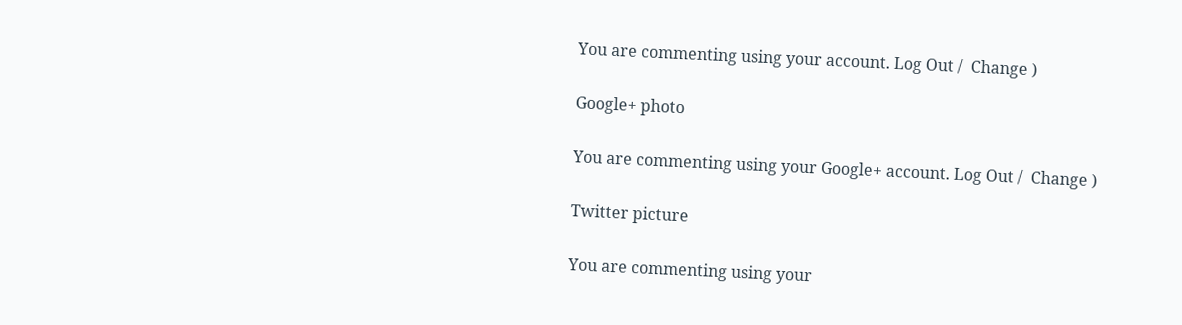You are commenting using your account. Log Out /  Change )

Google+ photo

You are commenting using your Google+ account. Log Out /  Change )

Twitter picture

You are commenting using your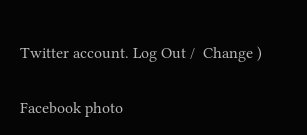Twitter account. Log Out /  Change )

Facebook photo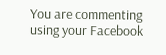You are commenting using your Facebook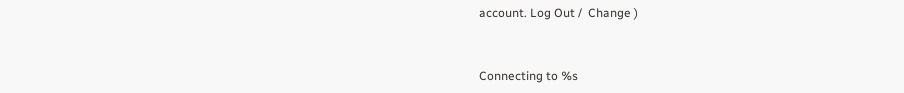account. Log Out /  Change )


Connecting to %s